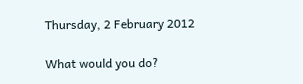Thursday, 2 February 2012

What would you do?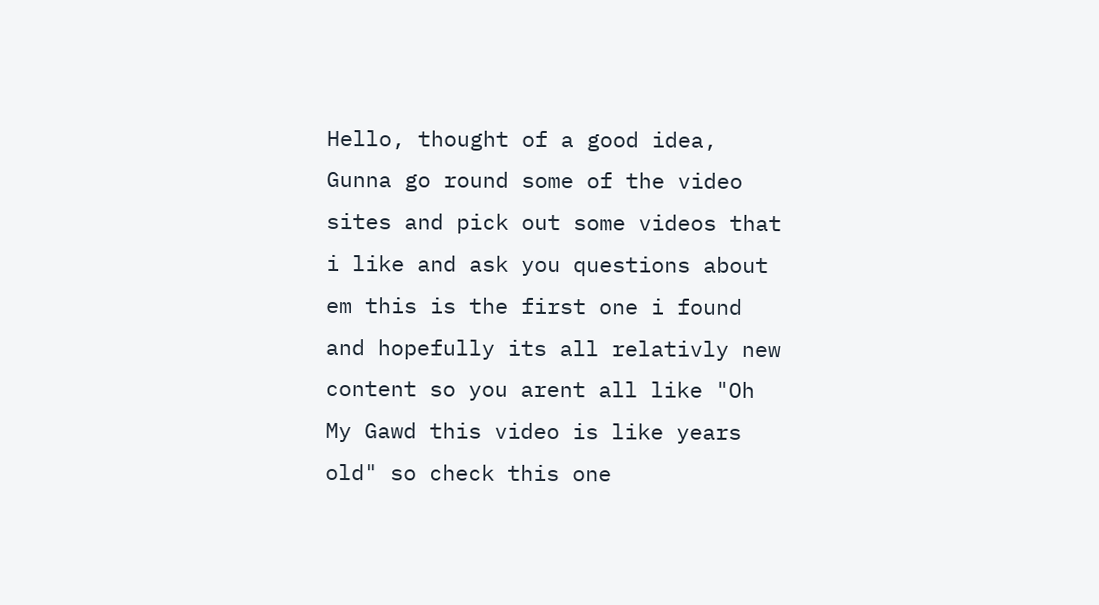Hello, thought of a good idea, Gunna go round some of the video sites and pick out some videos that i like and ask you questions about em this is the first one i found and hopefully its all relativly new content so you arent all like "Oh My Gawd this video is like years old" so check this one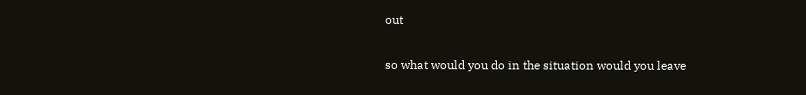out

so what would you do in the situation would you leave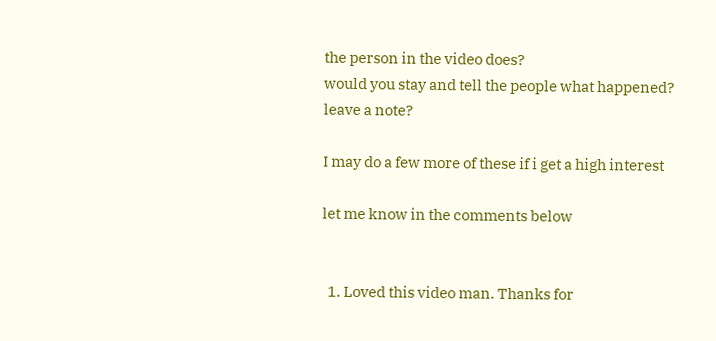the person in the video does?
would you stay and tell the people what happened?
leave a note?

I may do a few more of these if i get a high interest

let me know in the comments below


  1. Loved this video man. Thanks for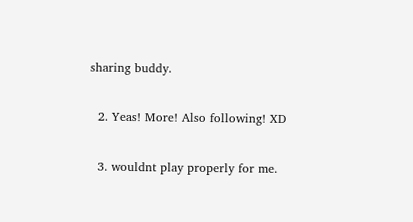sharing buddy.

  2. Yeas! More! Also following! XD

  3. wouldnt play properly for me.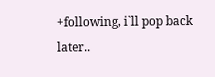+following, i`ll pop back later..